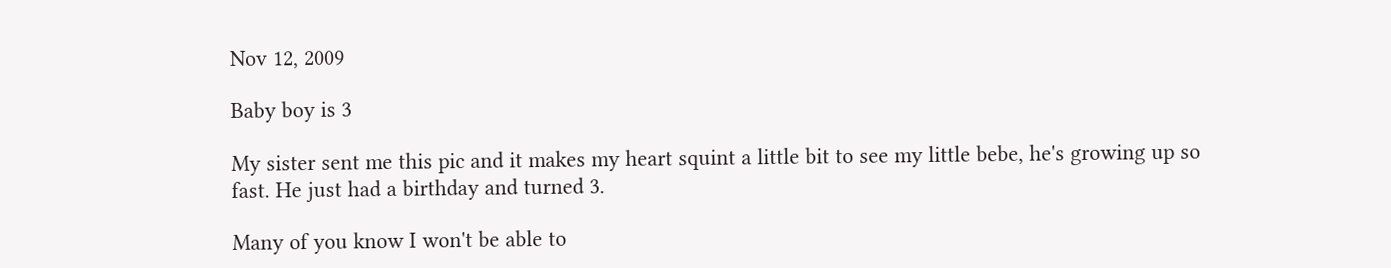Nov 12, 2009

Baby boy is 3

My sister sent me this pic and it makes my heart squint a little bit to see my little bebe, he's growing up so fast. He just had a birthday and turned 3.

Many of you know I won't be able to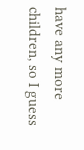have any more children, so I guess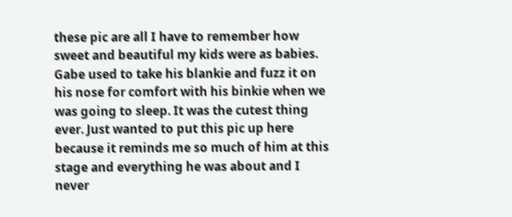these pic are all I have to remember how sweet and beautiful my kids were as babies. Gabe used to take his blankie and fuzz it on his nose for comfort with his binkie when we was going to sleep. It was the cutest thing ever. Just wanted to put this pic up here because it reminds me so much of him at this stage and everything he was about and I never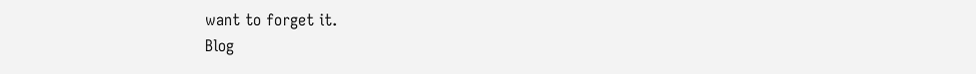want to forget it.
Blog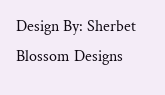Design By: Sherbet Blossom Designs